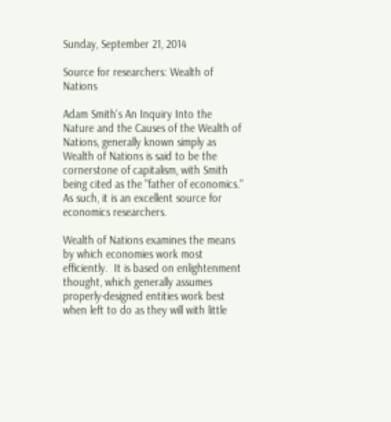Sunday, September 21, 2014

Source for researchers: Wealth of Nations

Adam Smith's An Inquiry Into the Nature and the Causes of the Wealth of Nations, generally known simply as Wealth of Nations is said to be the cornerstone of capitalism, with Smith being cited as the "father of economics."  As such, it is an excellent source for economics researchers.

Wealth of Nations examines the means by which economies work most efficiently.  It is based on enlightenment thought, which generally assumes properly-designed entities work best when left to do as they will with little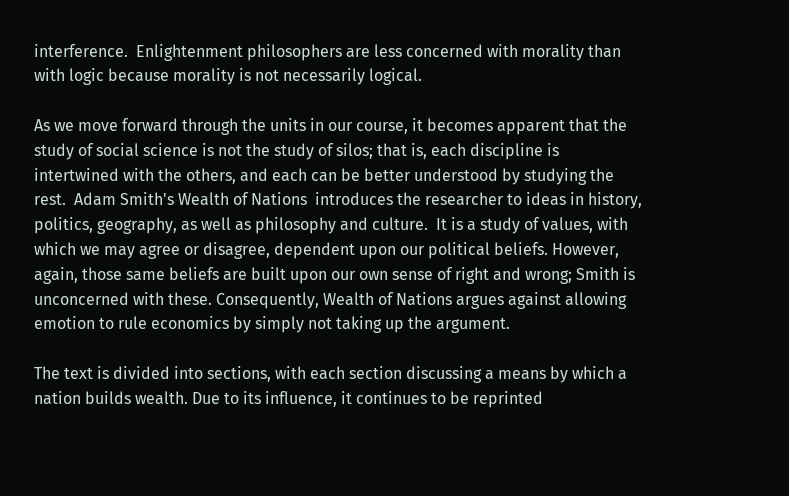interference.  Enlightenment philosophers are less concerned with morality than with logic because morality is not necessarily logical.

As we move forward through the units in our course, it becomes apparent that the study of social science is not the study of silos; that is, each discipline is intertwined with the others, and each can be better understood by studying the rest.  Adam Smith's Wealth of Nations  introduces the researcher to ideas in history, politics, geography, as well as philosophy and culture.  It is a study of values, with which we may agree or disagree, dependent upon our political beliefs. However, again, those same beliefs are built upon our own sense of right and wrong; Smith is unconcerned with these. Consequently, Wealth of Nations argues against allowing emotion to rule economics by simply not taking up the argument.

The text is divided into sections, with each section discussing a means by which a nation builds wealth. Due to its influence, it continues to be reprinted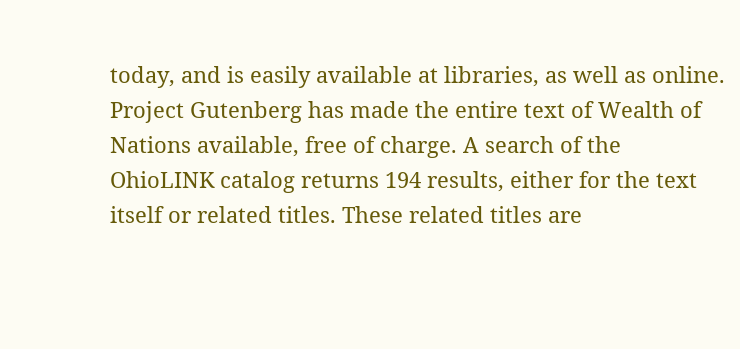today, and is easily available at libraries, as well as online. Project Gutenberg has made the entire text of Wealth of Nations available, free of charge. A search of the OhioLINK catalog returns 194 results, either for the text itself or related titles. These related titles are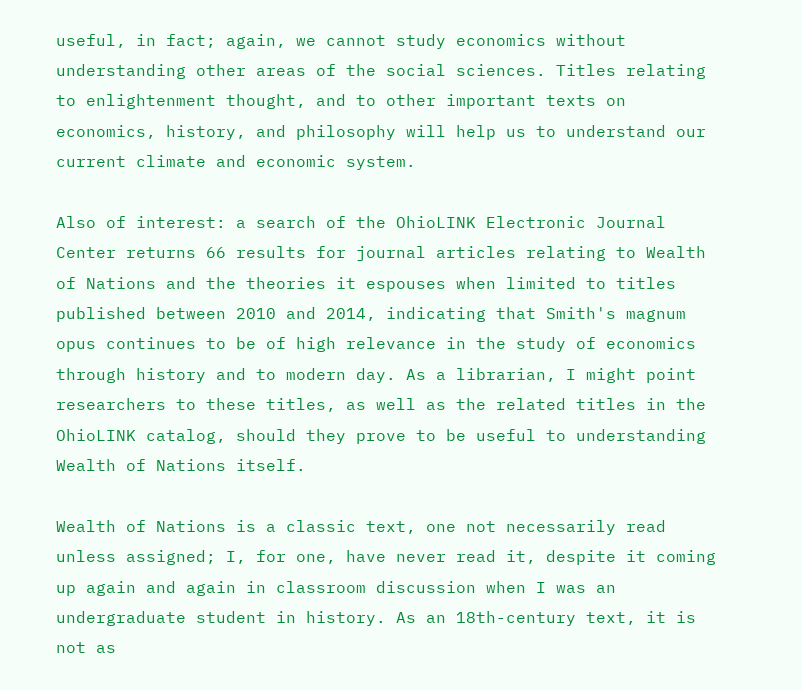useful, in fact; again, we cannot study economics without understanding other areas of the social sciences. Titles relating to enlightenment thought, and to other important texts on economics, history, and philosophy will help us to understand our current climate and economic system.

Also of interest: a search of the OhioLINK Electronic Journal Center returns 66 results for journal articles relating to Wealth of Nations and the theories it espouses when limited to titles published between 2010 and 2014, indicating that Smith's magnum opus continues to be of high relevance in the study of economics through history and to modern day. As a librarian, I might point researchers to these titles, as well as the related titles in the OhioLINK catalog, should they prove to be useful to understanding Wealth of Nations itself.

Wealth of Nations is a classic text, one not necessarily read unless assigned; I, for one, have never read it, despite it coming up again and again in classroom discussion when I was an undergraduate student in history. As an 18th-century text, it is not as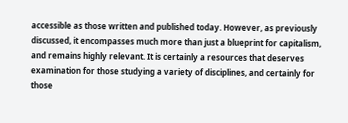accessible as those written and published today. However, as previously discussed, it encompasses much more than just a blueprint for capitalism, and remains highly relevant. It is certainly a resources that deserves examination for those studying a variety of disciplines, and certainly for those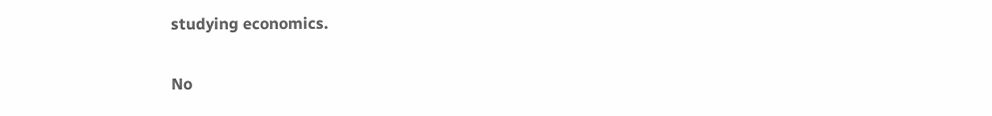studying economics.

No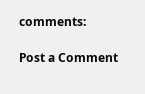comments:

Post a Comment